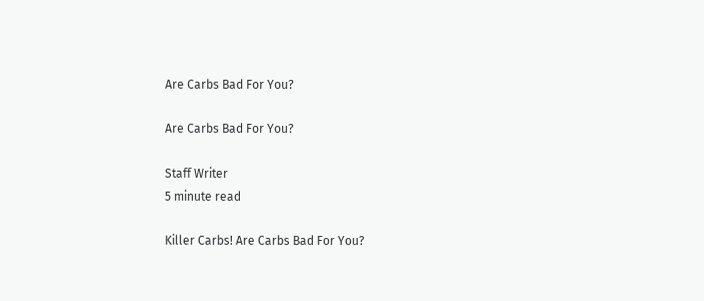Are Carbs Bad For You?

Are Carbs Bad For You?

Staff Writer
5 minute read

Killer Carbs! Are Carbs Bad For You?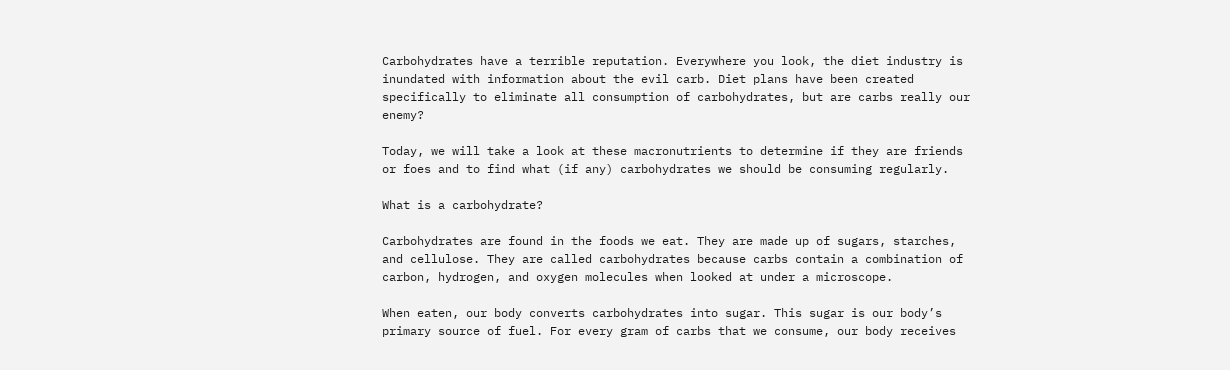Carbohydrates have a terrible reputation. Everywhere you look, the diet industry is inundated with information about the evil carb. Diet plans have been created specifically to eliminate all consumption of carbohydrates, but are carbs really our enemy?

Today, we will take a look at these macronutrients to determine if they are friends or foes and to find what (if any) carbohydrates we should be consuming regularly.

What is a carbohydrate?

Carbohydrates are found in the foods we eat. They are made up of sugars, starches, and cellulose. They are called carbohydrates because carbs contain a combination of carbon, hydrogen, and oxygen molecules when looked at under a microscope.

When eaten, our body converts carbohydrates into sugar. This sugar is our body’s primary source of fuel. For every gram of carbs that we consume, our body receives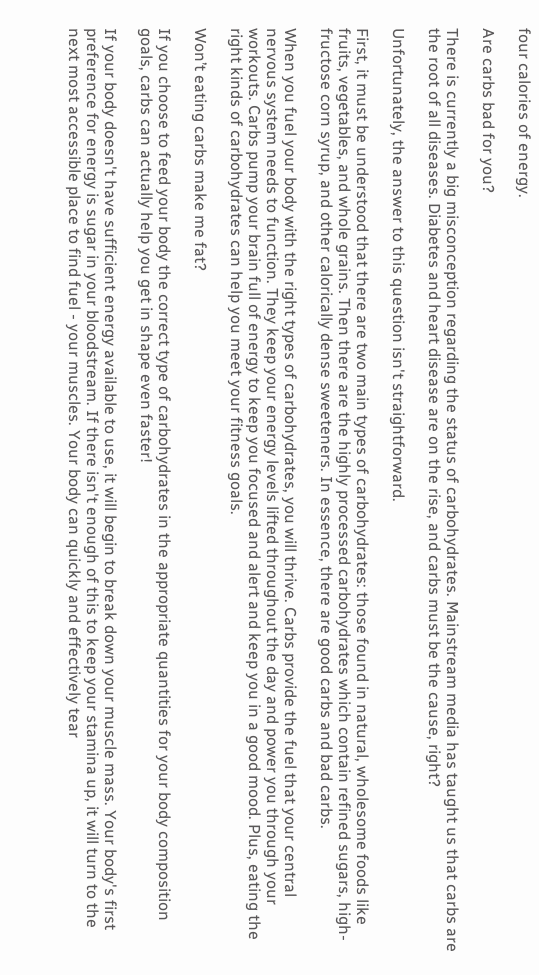four calories of energy.

Are carbs bad for you?

There is currently a big misconception regarding the status of carbohydrates. Mainstream media has taught us that carbs are the root of all diseases. Diabetes and heart disease are on the rise, and carbs must be the cause, right?

Unfortunately, the answer to this question isn't straightforward.

First, it must be understood that there are two main types of carbohydrates: those found in natural, wholesome foods like fruits, vegetables, and whole grains. Then there are the highly processed carbohydrates which contain refined sugars, high-fructose corn syrup, and other calorically dense sweeteners. In essence, there are good carbs and bad carbs.

When you fuel your body with the right types of carbohydrates, you will thrive. Carbs provide the fuel that your central nervous system needs to function. They keep your energy levels lifted throughout the day and power you through your workouts. Carbs pump your brain full of energy to keep you focused and alert and keep you in a good mood. Plus, eating the right kinds of carbohydrates can help you meet your fitness goals.

Won’t eating carbs make me fat?

If you choose to feed your body the correct type of carbohydrates in the appropriate quantities for your body composition goals, carbs can actually help you get in shape even faster!

If your body doesn't have sufficient energy available to use, it will begin to break down your muscle mass. Your body's first preference for energy is sugar in your bloodstream. If there isn't enough of this to keep your stamina up, it will turn to the next most accessible place to find fuel - your muscles. Your body can quickly and effectively tear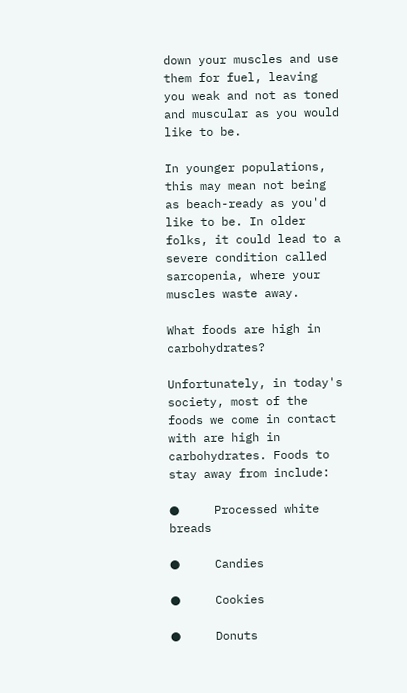down your muscles and use them for fuel, leaving you weak and not as toned and muscular as you would like to be.

In younger populations, this may mean not being as beach-ready as you'd like to be. In older folks, it could lead to a severe condition called sarcopenia, where your muscles waste away.

What foods are high in carbohydrates?

Unfortunately, in today's society, most of the foods we come in contact with are high in carbohydrates. Foods to stay away from include:

●     Processed white breads

●     Candies

●     Cookies

●     Donuts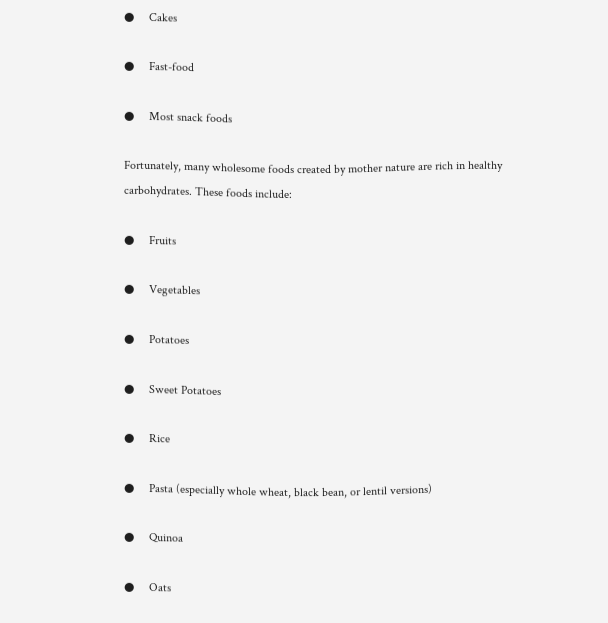●     Cakes

●     Fast-food

●     Most snack foods

Fortunately, many wholesome foods created by mother nature are rich in healthy carbohydrates. These foods include:

●     Fruits

●     Vegetables

●     Potatoes

●     Sweet Potatoes

●     Rice

●     Pasta (especially whole wheat, black bean, or lentil versions)

●     Quinoa

●     Oats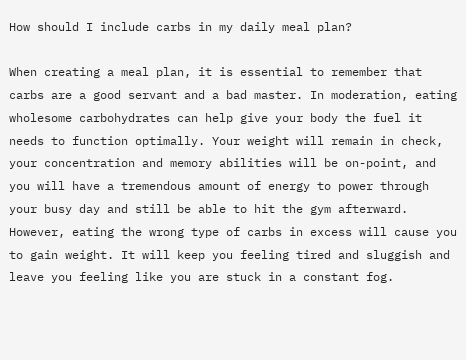How should I include carbs in my daily meal plan?

When creating a meal plan, it is essential to remember that carbs are a good servant and a bad master. In moderation, eating wholesome carbohydrates can help give your body the fuel it needs to function optimally. Your weight will remain in check, your concentration and memory abilities will be on-point, and you will have a tremendous amount of energy to power through your busy day and still be able to hit the gym afterward. However, eating the wrong type of carbs in excess will cause you to gain weight. It will keep you feeling tired and sluggish and leave you feeling like you are stuck in a constant fog.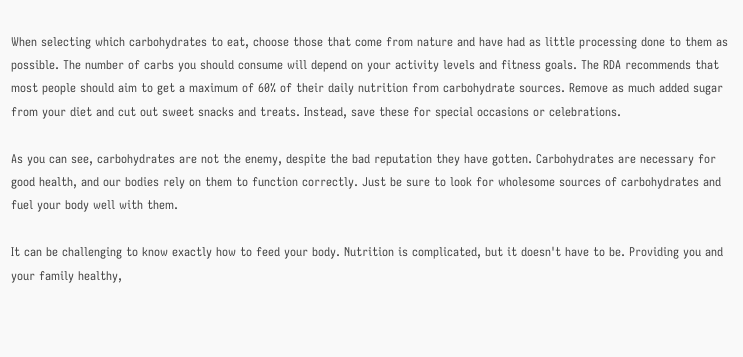When selecting which carbohydrates to eat, choose those that come from nature and have had as little processing done to them as possible. The number of carbs you should consume will depend on your activity levels and fitness goals. The RDA recommends that most people should aim to get a maximum of 60% of their daily nutrition from carbohydrate sources. Remove as much added sugar from your diet and cut out sweet snacks and treats. Instead, save these for special occasions or celebrations.

As you can see, carbohydrates are not the enemy, despite the bad reputation they have gotten. Carbohydrates are necessary for good health, and our bodies rely on them to function correctly. Just be sure to look for wholesome sources of carbohydrates and fuel your body well with them.

It can be challenging to know exactly how to feed your body. Nutrition is complicated, but it doesn't have to be. Providing you and your family healthy,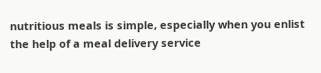nutritious meals is simple, especially when you enlist the help of a meal delivery service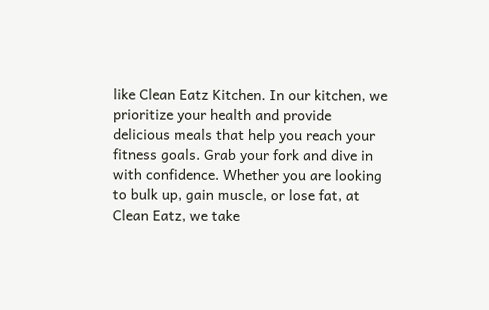like Clean Eatz Kitchen. In our kitchen, we prioritize your health and provide delicious meals that help you reach your fitness goals. Grab your fork and dive in with confidence. Whether you are looking to bulk up, gain muscle, or lose fat, at Clean Eatz, we take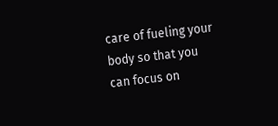care of fueling your body so that you can focus on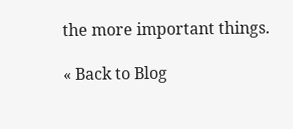the more important things.

« Back to Blog